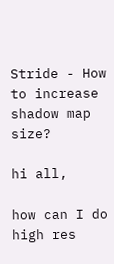Stride - How to increase shadow map size?

hi all,

how can I do high res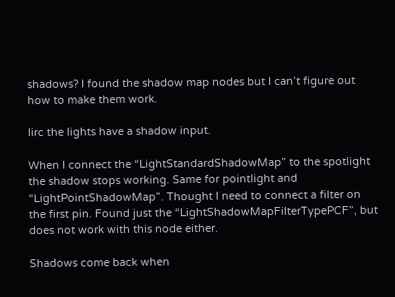shadows? I found the shadow map nodes but I can’t figure out how to make them work.

Iirc the lights have a shadow input.

When I connect the “LightStandardShadowMap” to the spotlight the shadow stops working. Same for pointlight and “LightPointShadowMap”. Thought I need to connect a filter on the first pin. Found just the “LightShadowMapFilterTypePCF”, but does not work with this node either.

Shadows come back when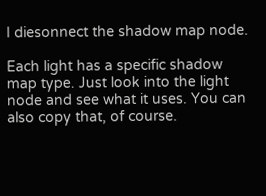I diesonnect the shadow map node.

Each light has a specific shadow map type. Just look into the light node and see what it uses. You can also copy that, of course.